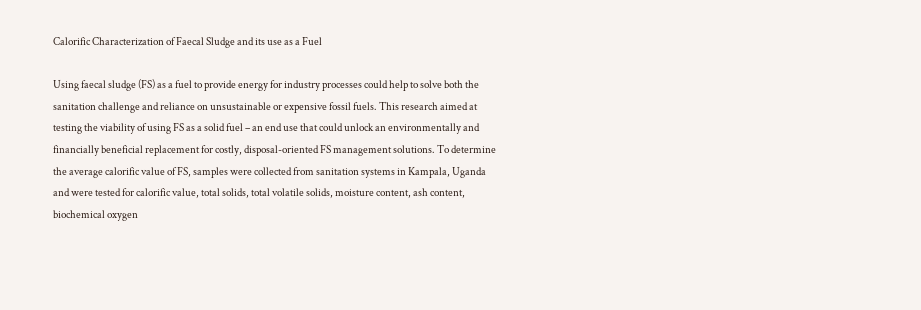Calorific Characterization of Faecal Sludge and its use as a Fuel

Using faecal sludge (FS) as a fuel to provide energy for industry processes could help to solve both the sanitation challenge and reliance on unsustainable or expensive fossil fuels. This research aimed at testing the viability of using FS as a solid fuel – an end use that could unlock an environmentally and financially beneficial replacement for costly, disposal-oriented FS management solutions. To determine the average calorific value of FS, samples were collected from sanitation systems in Kampala, Uganda and were tested for calorific value, total solids, total volatile solids, moisture content, ash content, biochemical oxygen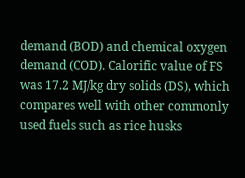demand (BOD) and chemical oxygen demand (COD). Calorific value of FS was 17.2 MJ/kg dry solids (DS), which compares well with other commonly used fuels such as rice husks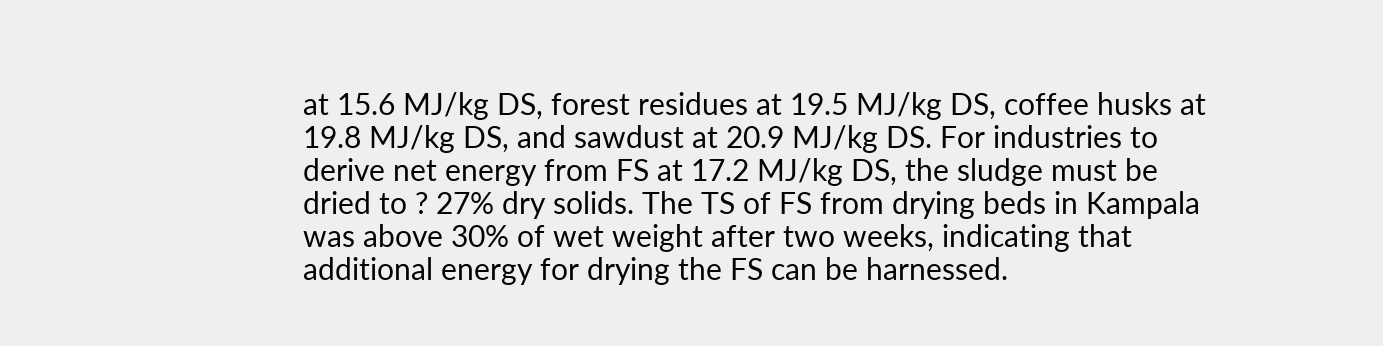at 15.6 MJ/kg DS, forest residues at 19.5 MJ/kg DS, coffee husks at 19.8 MJ/kg DS, and sawdust at 20.9 MJ/kg DS. For industries to derive net energy from FS at 17.2 MJ/kg DS, the sludge must be dried to ? 27% dry solids. The TS of FS from drying beds in Kampala was above 30% of wet weight after two weeks, indicating that additional energy for drying the FS can be harnessed.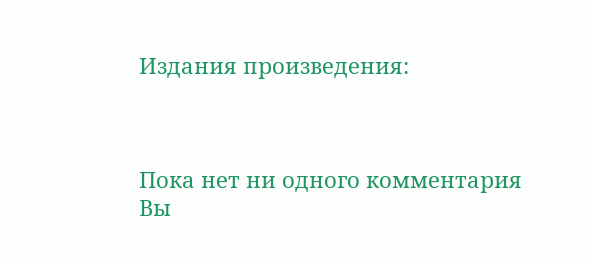Издания произведения:



Пока нет ни одного комментария
Вы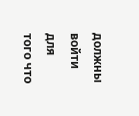должны войти для того что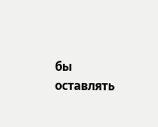бы оставлять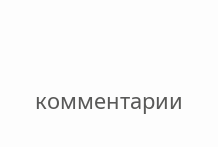комментарии